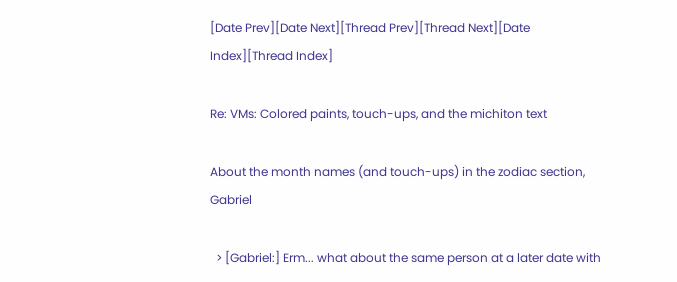[Date Prev][Date Next][Thread Prev][Thread Next][Date Index][Thread Index]

Re: VMs: Colored paints, touch-ups, and the michiton text

About the month names (and touch-ups) in the zodiac section, Gabriel

  > [Gabriel:] Erm... what about the same person at a later date with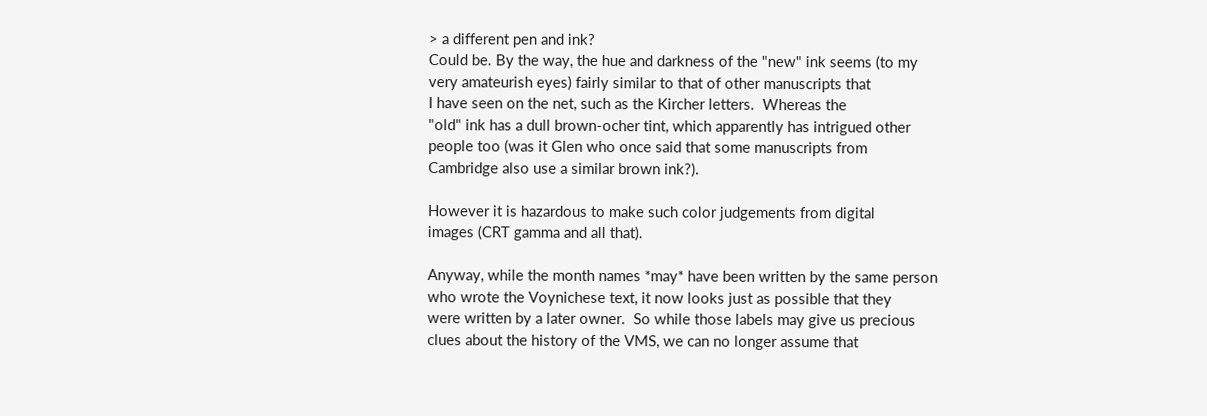> a different pen and ink?
Could be. By the way, the hue and darkness of the "new" ink seems (to my
very amateurish eyes) fairly similar to that of other manuscripts that
I have seen on the net, such as the Kircher letters.  Whereas the
"old" ink has a dull brown-ocher tint, which apparently has intrigued other
people too (was it Glen who once said that some manuscripts from
Cambridge also use a similar brown ink?).

However it is hazardous to make such color judgements from digital
images (CRT gamma and all that).

Anyway, while the month names *may* have been written by the same person
who wrote the Voynichese text, it now looks just as possible that they
were written by a later owner.  So while those labels may give us precious
clues about the history of the VMS, we can no longer assume that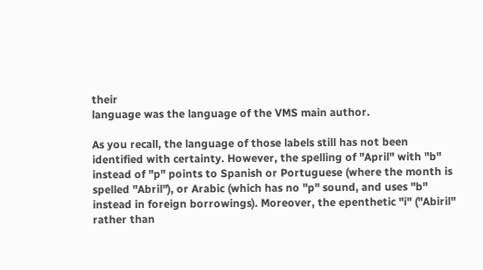their
language was the language of the VMS main author.

As you recall, the language of those labels still has not been
identified with certainty. However, the spelling of "April" with "b"
instead of "p" points to Spanish or Portuguese (where the month is
spelled "Abril"), or Arabic (which has no "p" sound, and uses "b"
instead in foreign borrowings). Moreover, the epenthetic "i" ("Abiril"
rather than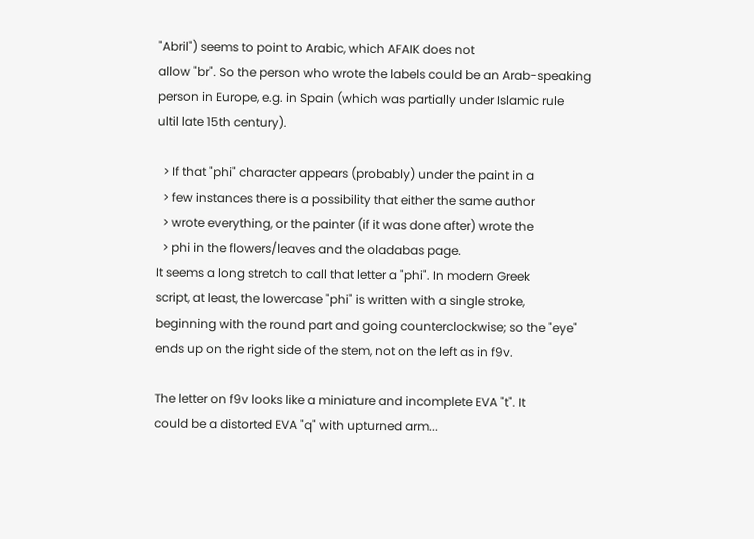"Abril") seems to point to Arabic, which AFAIK does not
allow "br". So the person who wrote the labels could be an Arab-speaking
person in Europe, e.g. in Spain (which was partially under Islamic rule
ultil late 15th century).

  > If that "phi" character appears (probably) under the paint in a
  > few instances there is a possibility that either the same author
  > wrote everything, or the painter (if it was done after) wrote the
  > phi in the flowers/leaves and the oladabas page.
It seems a long stretch to call that letter a "phi". In modern Greek
script, at least, the lowercase "phi" is written with a single stroke,
beginning with the round part and going counterclockwise; so the "eye"
ends up on the right side of the stem, not on the left as in f9v.

The letter on f9v looks like a miniature and incomplete EVA "t". It
could be a distorted EVA "q" with upturned arm...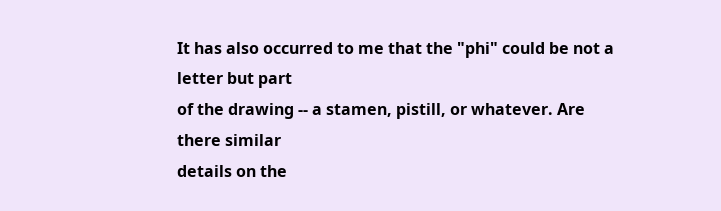It has also occurred to me that the "phi" could be not a letter but part
of the drawing -- a stamen, pistill, or whatever. Are there similar
details on the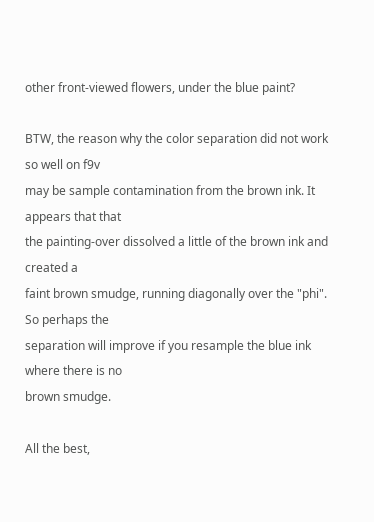other front-viewed flowers, under the blue paint?

BTW, the reason why the color separation did not work so well on f9v
may be sample contamination from the brown ink. It appears that that
the painting-over dissolved a little of the brown ink and created a
faint brown smudge, running diagonally over the "phi". So perhaps the
separation will improve if you resample the blue ink where there is no
brown smudge.

All the best,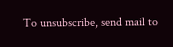To unsubscribe, send mail to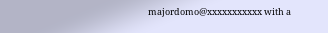majordomo@xxxxxxxxxxx with a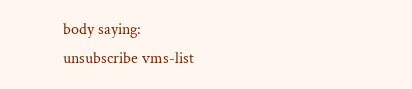body saying:
unsubscribe vms-list